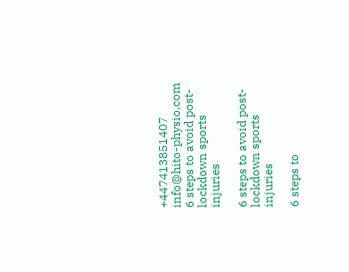+447413851407 info@hito-physio.com
6 steps to avoid post-lockdown sports injuries

6 steps to avoid post-lockdown sports injuries

6 steps to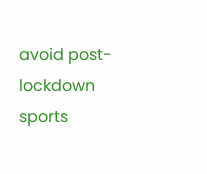avoid post-lockdown sports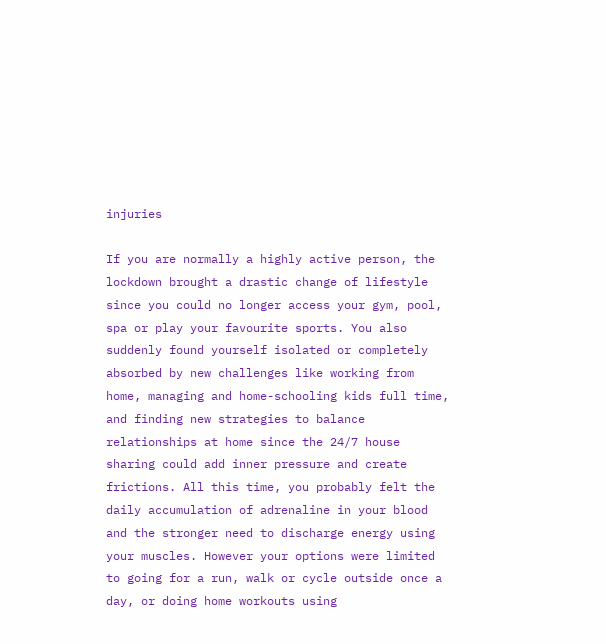injuries

If you are normally a highly active person, the lockdown brought a drastic change of lifestyle since you could no longer access your gym, pool, spa or play your favourite sports. You also suddenly found yourself isolated or completely absorbed by new challenges like working from home, managing and home-schooling kids full time, and finding new strategies to balance relationships at home since the 24/7 house sharing could add inner pressure and create frictions. All this time, you probably felt the daily accumulation of adrenaline in your blood and the stronger need to discharge energy using your muscles. However your options were limited to going for a run, walk or cycle outside once a day, or doing home workouts using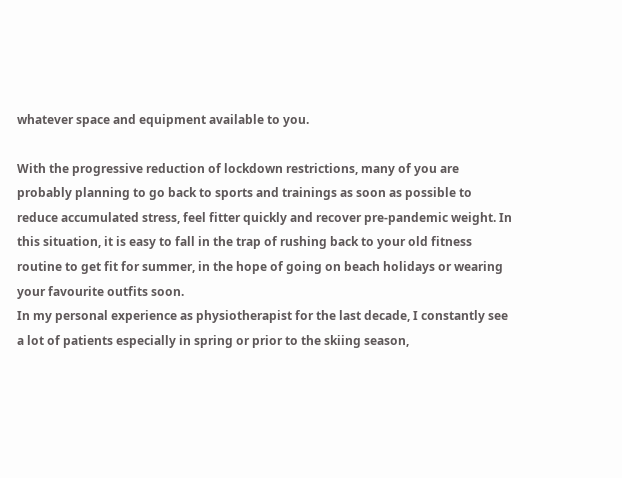whatever space and equipment available to you.

With the progressive reduction of lockdown restrictions, many of you are probably planning to go back to sports and trainings as soon as possible to reduce accumulated stress, feel fitter quickly and recover pre-pandemic weight. In this situation, it is easy to fall in the trap of rushing back to your old fitness routine to get fit for summer, in the hope of going on beach holidays or wearing your favourite outfits soon.
In my personal experience as physiotherapist for the last decade, I constantly see a lot of patients especially in spring or prior to the skiing season,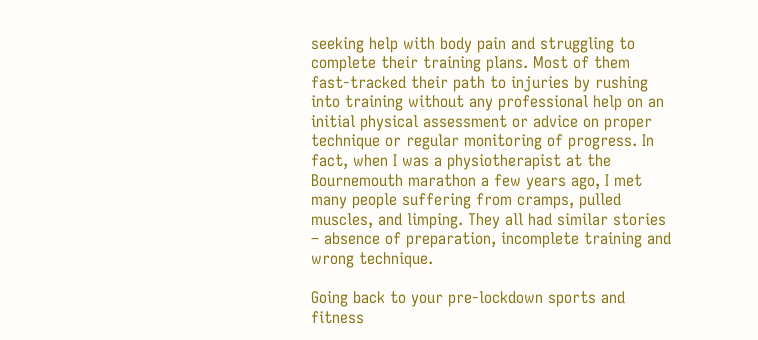seeking help with body pain and struggling to complete their training plans. Most of them fast-tracked their path to injuries by rushing into training without any professional help on an initial physical assessment or advice on proper technique or regular monitoring of progress. In fact, when I was a physiotherapist at the Bournemouth marathon a few years ago, I met many people suffering from cramps, pulled muscles, and limping. They all had similar stories – absence of preparation, incomplete training and wrong technique.

Going back to your pre-lockdown sports and fitness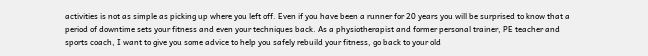activities is not as simple as picking up where you left off. Even if you have been a runner for 20 years you will be surprised to know that a period of downtime sets your fitness and even your techniques back. As a physiotherapist and former personal trainer, PE teacher and sports coach, I want to give you some advice to help you safely rebuild your fitness, go back to your old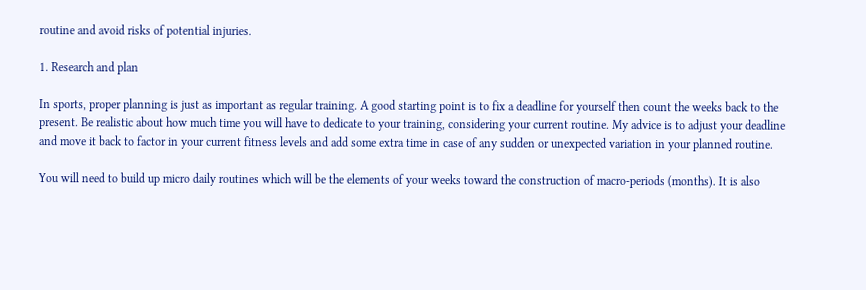routine and avoid risks of potential injuries.

1. Research and plan

In sports, proper planning is just as important as regular training. A good starting point is to fix a deadline for yourself then count the weeks back to the present. Be realistic about how much time you will have to dedicate to your training, considering your current routine. My advice is to adjust your deadline and move it back to factor in your current fitness levels and add some extra time in case of any sudden or unexpected variation in your planned routine.

You will need to build up micro daily routines which will be the elements of your weeks toward the construction of macro-periods (months). It is also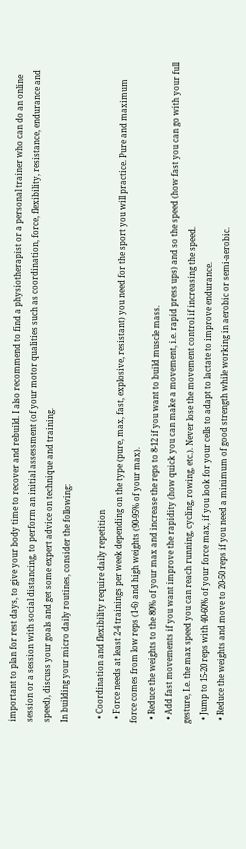important to plan for rest days, to give your body time to recover and rebuild. I also recommend to find a physiotherapist or a personal trainer who can do an online session or a session with social distancing, to perform an initial assessment (of your motor qualities such as coordination, force, flexibility, resistance, endurance and speed), discuss your goals and get some expert advice on technique and training.
In building your micro daily routines, consider the following:

  • Coordination and flexibility require daily repetition
  • Force needs at least 2-4 trainings per week depending on the type (pure, max, fast, explosive, resistant) you need for the sport you will practice. Pure and maximum force comes from low reps (1-6) and high weights (90-95% of your max).
  • Reduce the weights to the 80% of your max and increase the reps to 8-12 if you want to build muscle mass.
  • Add fast movements if you want improve the rapidity (how quick you can make a movement, i.e. rapid press ups) and so the speed (how fast you can go with your full gesture, I.e. the max speed you can reach running, cycling, rowing, etc.). Never lose the movement control if increasing the speed.
  • Jump to 15-20 reps with 40-60% of your force max, if you look for your cells to adapt to lactate to improve endurance.
  • Reduce the weights and move to 20-50 reps if you need a minimum of good strength while working in aerobic or semi-aerobic.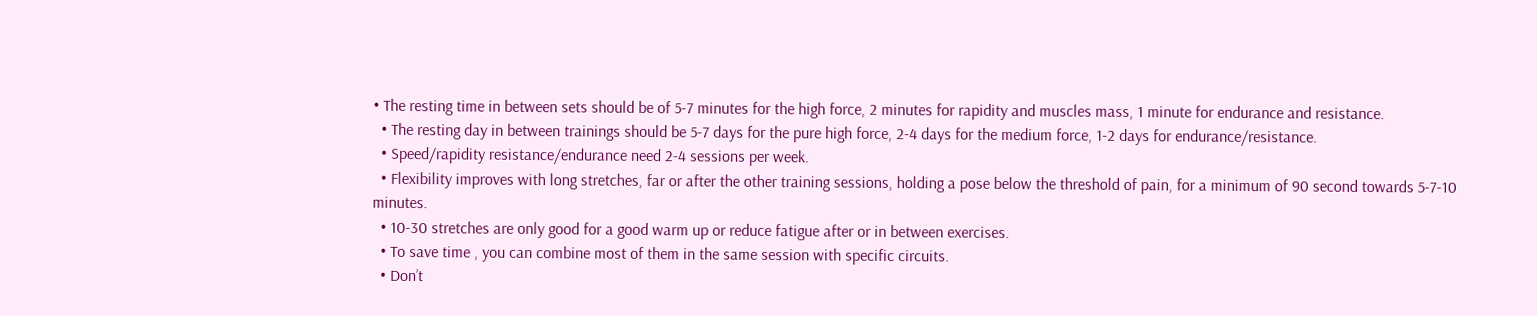• The resting time in between sets should be of 5-7 minutes for the high force, 2 minutes for rapidity and muscles mass, 1 minute for endurance and resistance.
  • The resting day in between trainings should be 5-7 days for the pure high force, 2-4 days for the medium force, 1-2 days for endurance/resistance.
  • Speed/rapidity resistance/endurance need 2-4 sessions per week.
  • Flexibility improves with long stretches, far or after the other training sessions, holding a pose below the threshold of pain, for a minimum of 90 second towards 5-7-10 minutes.
  • 10-30 stretches are only good for a good warm up or reduce fatigue after or in between exercises.
  • To save time , you can combine most of them in the same session with specific circuits.
  • Don’t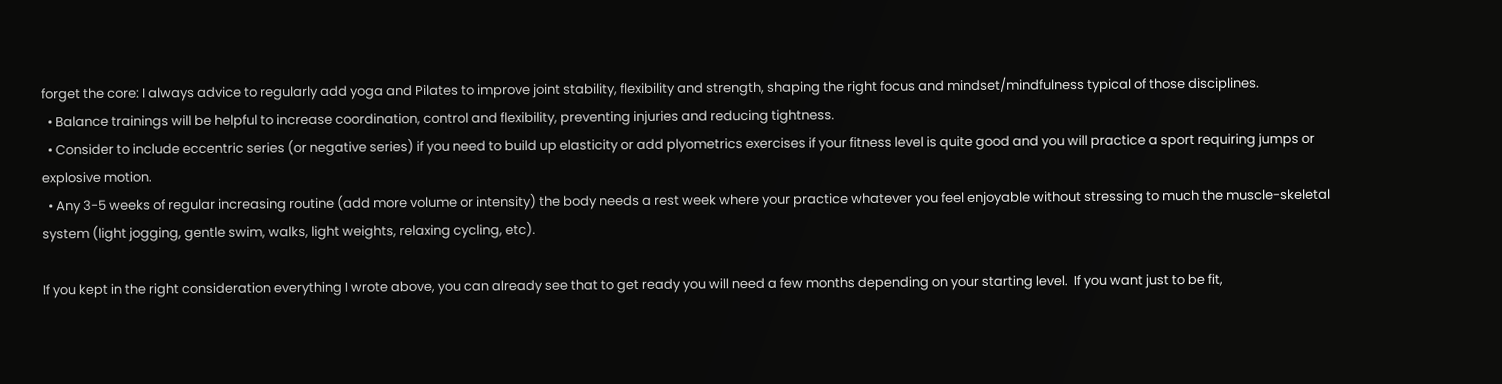forget the core: I always advice to regularly add yoga and Pilates to improve joint stability, flexibility and strength, shaping the right focus and mindset/mindfulness typical of those disciplines.
  • Balance trainings will be helpful to increase coordination, control and flexibility, preventing injuries and reducing tightness.
  • Consider to include eccentric series (or negative series) if you need to build up elasticity or add plyometrics exercises if your fitness level is quite good and you will practice a sport requiring jumps or explosive motion.
  • Any 3-5 weeks of regular increasing routine (add more volume or intensity) the body needs a rest week where your practice whatever you feel enjoyable without stressing to much the muscle-skeletal system (light jogging, gentle swim, walks, light weights, relaxing cycling, etc).

If you kept in the right consideration everything I wrote above, you can already see that to get ready you will need a few months depending on your starting level.  If you want just to be fit,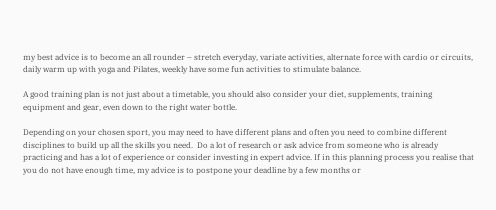my best advice is to become an all rounder – stretch everyday, variate activities, alternate force with cardio or circuits, daily warm up with yoga and Pilates, weekly have some fun activities to stimulate balance.

A good training plan is not just about a timetable, you should also consider your diet, supplements, training equipment and gear, even down to the right water bottle.

Depending on your chosen sport, you may need to have different plans and often you need to combine different disciplines to build up all the skills you need.  Do a lot of research or ask advice from someone who is already practicing and has a lot of experience or consider investing in expert advice. If in this planning process you realise that you do not have enough time, my advice is to postpone your deadline by a few months or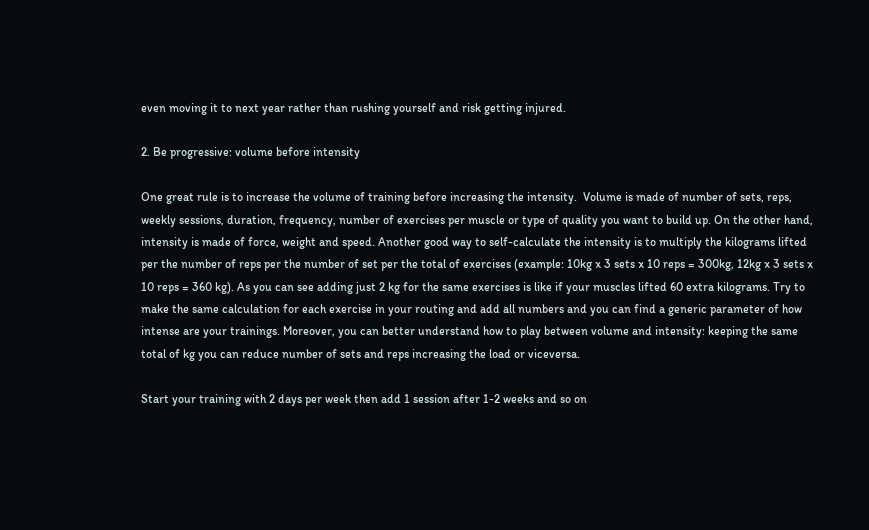even moving it to next year rather than rushing yourself and risk getting injured.

2. Be progressive: volume before intensity

One great rule is to increase the volume of training before increasing the intensity.  Volume is made of number of sets, reps, weekly sessions, duration, frequency, number of exercises per muscle or type of quality you want to build up. On the other hand, intensity is made of force, weight and speed. Another good way to self-calculate the intensity is to multiply the kilograms lifted per the number of reps per the number of set per the total of exercises (example: 10kg x 3 sets x 10 reps = 300kg, 12kg x 3 sets x 10 reps = 360 kg). As you can see adding just 2 kg for the same exercises is like if your muscles lifted 60 extra kilograms. Try to make the same calculation for each exercise in your routing and add all numbers and you can find a generic parameter of how intense are your trainings. Moreover, you can better understand how to play between volume and intensity: keeping the same total of kg you can reduce number of sets and reps increasing the load or viceversa.

Start your training with 2 days per week then add 1 session after 1-2 weeks and so on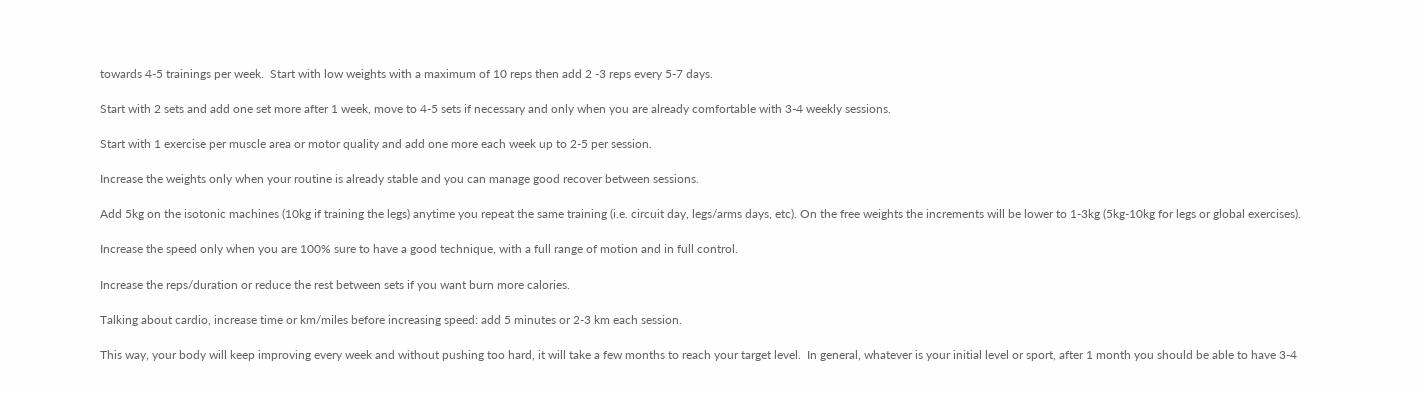towards 4-5 trainings per week.  Start with low weights with a maximum of 10 reps then add 2 -3 reps every 5-7 days.

Start with 2 sets and add one set more after 1 week, move to 4-5 sets if necessary and only when you are already comfortable with 3-4 weekly sessions.

Start with 1 exercise per muscle area or motor quality and add one more each week up to 2-5 per session.

Increase the weights only when your routine is already stable and you can manage good recover between sessions.

Add 5kg on the isotonic machines (10kg if training the legs) anytime you repeat the same training (i.e. circuit day, legs/arms days, etc). On the free weights the increments will be lower to 1-3kg (5kg-10kg for legs or global exercises).

Increase the speed only when you are 100% sure to have a good technique, with a full range of motion and in full control.

Increase the reps/duration or reduce the rest between sets if you want burn more calories.

Talking about cardio, increase time or km/miles before increasing speed: add 5 minutes or 2-3 km each session.

This way, your body will keep improving every week and without pushing too hard, it will take a few months to reach your target level.  In general, whatever is your initial level or sport, after 1 month you should be able to have 3-4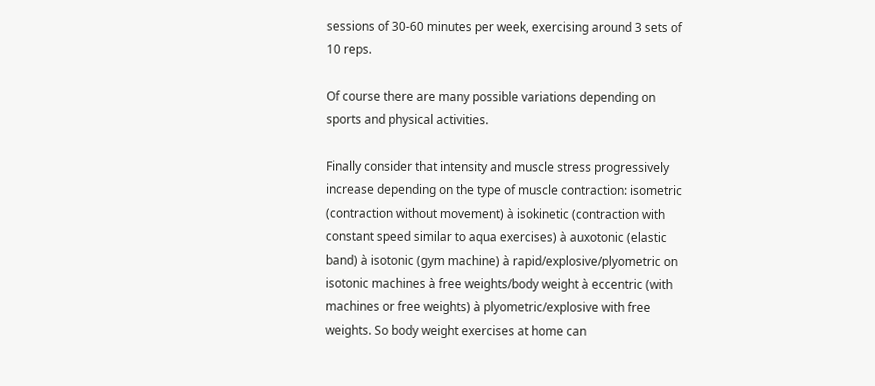sessions of 30-60 minutes per week, exercising around 3 sets of 10 reps.

Of course there are many possible variations depending on sports and physical activities.

Finally consider that intensity and muscle stress progressively increase depending on the type of muscle contraction: isometric (contraction without movement) à isokinetic (contraction with constant speed similar to aqua exercises) à auxotonic (elastic band) à isotonic (gym machine) à rapid/explosive/plyometric on isotonic machines à free weights/body weight à eccentric (with machines or free weights) à plyometric/explosive with free weights. So body weight exercises at home can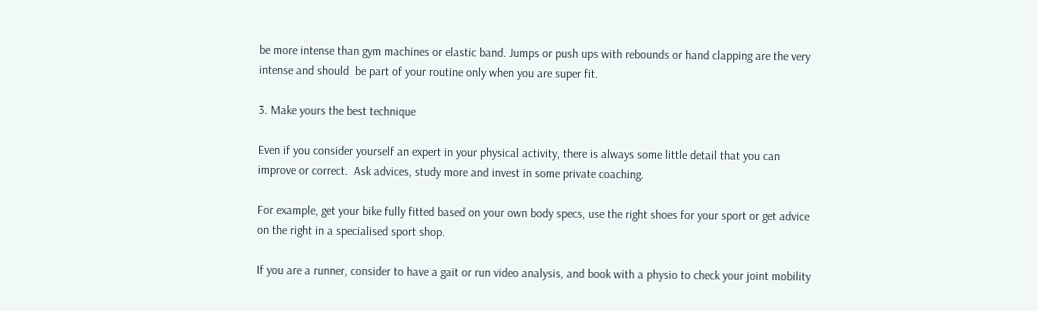be more intense than gym machines or elastic band. Jumps or push ups with rebounds or hand clapping are the very intense and should  be part of your routine only when you are super fit.

3. Make yours the best technique

Even if you consider yourself an expert in your physical activity, there is always some little detail that you can improve or correct.  Ask advices, study more and invest in some private coaching.

For example, get your bike fully fitted based on your own body specs, use the right shoes for your sport or get advice on the right in a specialised sport shop.

If you are a runner, consider to have a gait or run video analysis, and book with a physio to check your joint mobility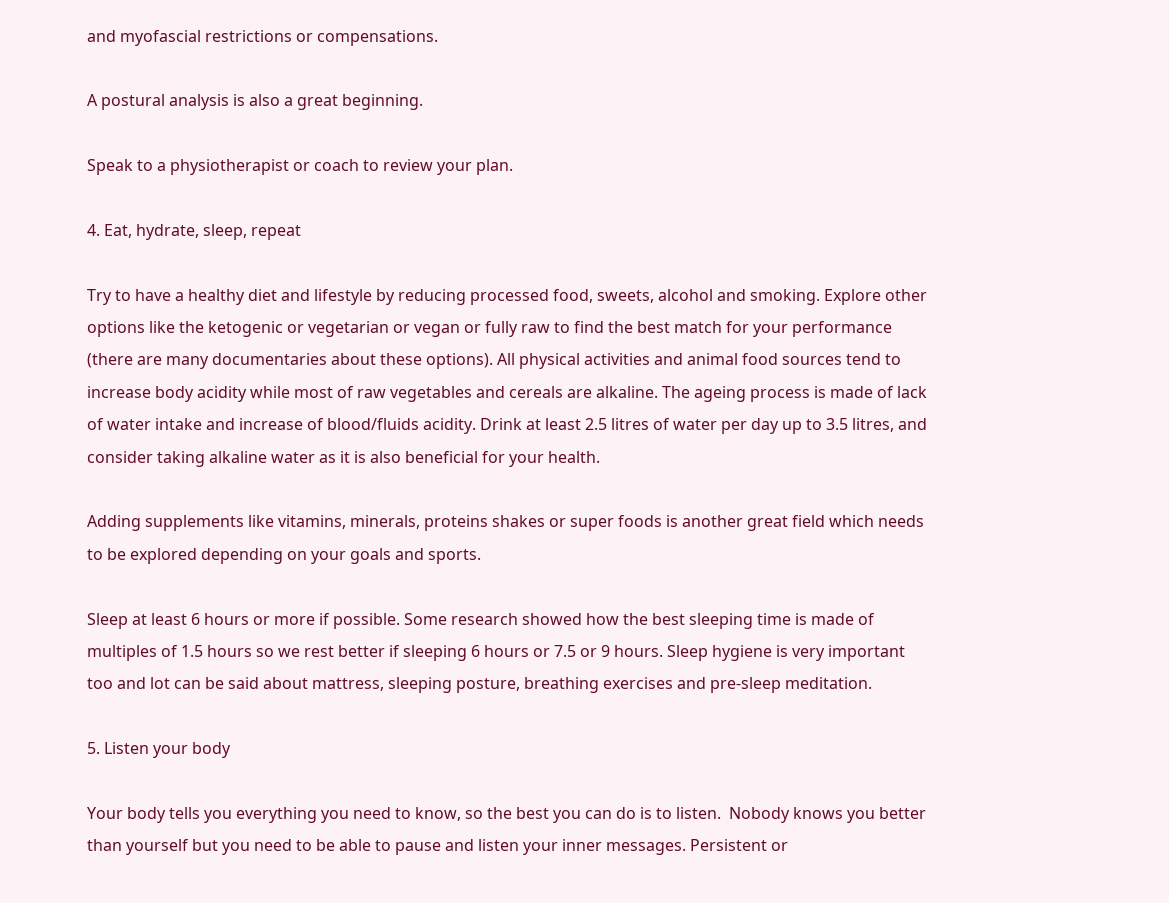and myofascial restrictions or compensations.

A postural analysis is also a great beginning.

Speak to a physiotherapist or coach to review your plan.

4. Eat, hydrate, sleep, repeat

Try to have a healthy diet and lifestyle by reducing processed food, sweets, alcohol and smoking. Explore other options like the ketogenic or vegetarian or vegan or fully raw to find the best match for your performance (there are many documentaries about these options). All physical activities and animal food sources tend to increase body acidity while most of raw vegetables and cereals are alkaline. The ageing process is made of lack of water intake and increase of blood/fluids acidity. Drink at least 2.5 litres of water per day up to 3.5 litres, and consider taking alkaline water as it is also beneficial for your health.

Adding supplements like vitamins, minerals, proteins shakes or super foods is another great field which needs to be explored depending on your goals and sports.

Sleep at least 6 hours or more if possible. Some research showed how the best sleeping time is made of multiples of 1.5 hours so we rest better if sleeping 6 hours or 7.5 or 9 hours. Sleep hygiene is very important too and lot can be said about mattress, sleeping posture, breathing exercises and pre-sleep meditation.

5. Listen your body

Your body tells you everything you need to know, so the best you can do is to listen.  Nobody knows you better than yourself but you need to be able to pause and listen your inner messages. Persistent or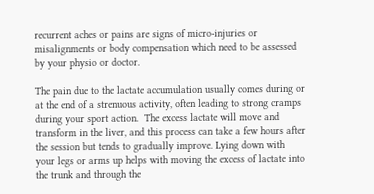recurrent aches or pains are signs of micro-injuries or misalignments or body compensation which need to be assessed by your physio or doctor.

The pain due to the lactate accumulation usually comes during or at the end of a strenuous activity, often leading to strong cramps during your sport action.  The excess lactate will move and transform in the liver, and this process can take a few hours after the session but tends to gradually improve. Lying down with your legs or arms up helps with moving the excess of lactate into the trunk and through the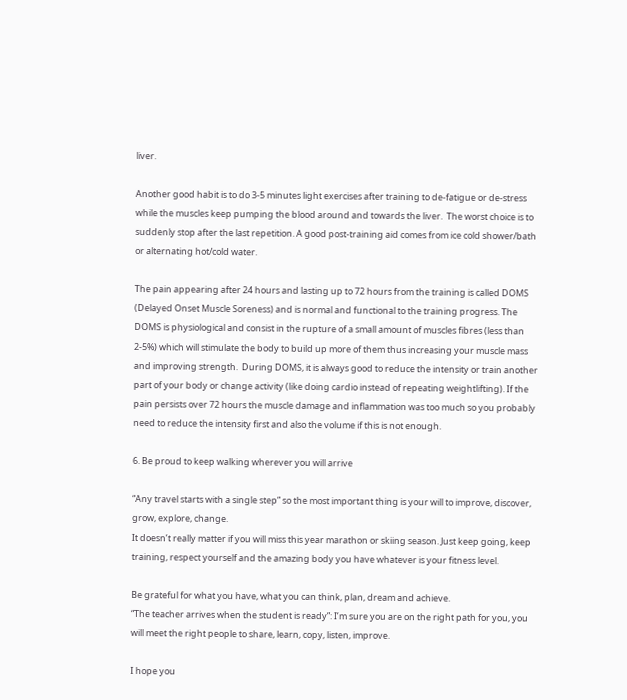liver.

Another good habit is to do 3-5 minutes light exercises after training to de-fatigue or de-stress while the muscles keep pumping the blood around and towards the liver.  The worst choice is to suddenly stop after the last repetition. A good post-training aid comes from ice cold shower/bath or alternating hot/cold water.

The pain appearing after 24 hours and lasting up to 72 hours from the training is called DOMS (Delayed Onset Muscle Soreness) and is normal and functional to the training progress. The DOMS is physiological and consist in the rupture of a small amount of muscles fibres (less than 2-5%) which will stimulate the body to build up more of them thus increasing your muscle mass and improving strength.  During DOMS, it is always good to reduce the intensity or train another part of your body or change activity (like doing cardio instead of repeating weightlifting). If the pain persists over 72 hours the muscle damage and inflammation was too much so you probably need to reduce the intensity first and also the volume if this is not enough.

6. Be proud to keep walking wherever you will arrive

“Any travel starts with a single step” so the most important thing is your will to improve, discover, grow, explore, change.
It doesn’t really matter if you will miss this year marathon or skiing season. Just keep going, keep training, respect yourself and the amazing body you have whatever is your fitness level.

Be grateful for what you have, what you can think, plan, dream and achieve.
“The teacher arrives when the student is ready”: I’m sure you are on the right path for you, you will meet the right people to share, learn, copy, listen, improve.

I hope you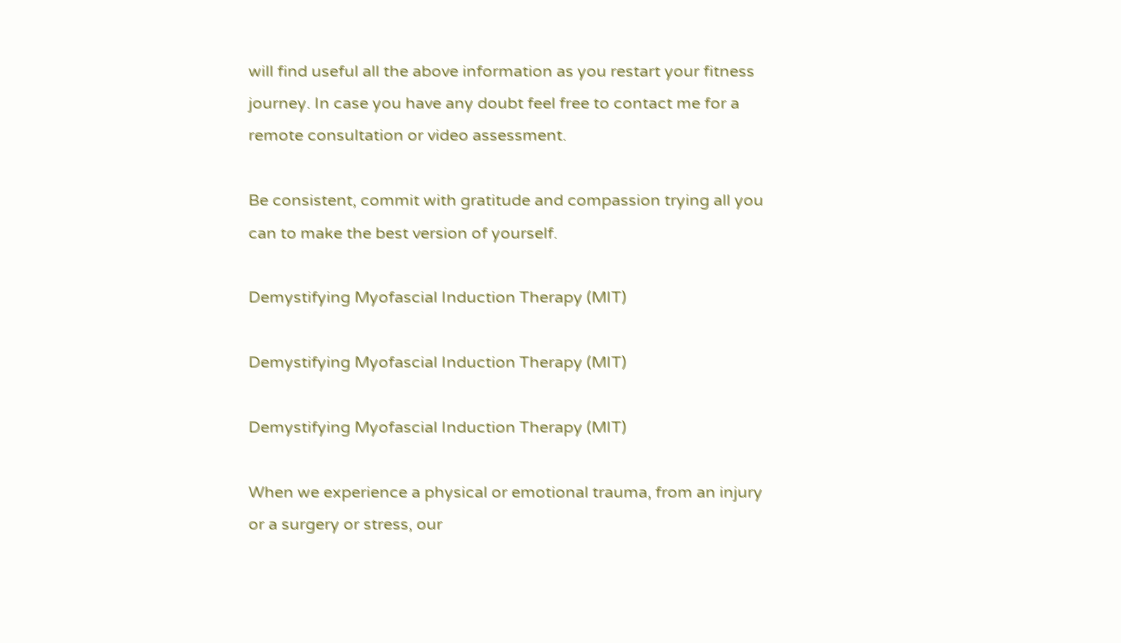will find useful all the above information as you restart your fitness journey. In case you have any doubt feel free to contact me for a remote consultation or video assessment.

Be consistent, commit with gratitude and compassion trying all you can to make the best version of yourself.

Demystifying Myofascial Induction Therapy (MIT)

Demystifying Myofascial Induction Therapy (MIT)

Demystifying Myofascial Induction Therapy (MIT)

When we experience a physical or emotional trauma, from an injury or a surgery or stress, our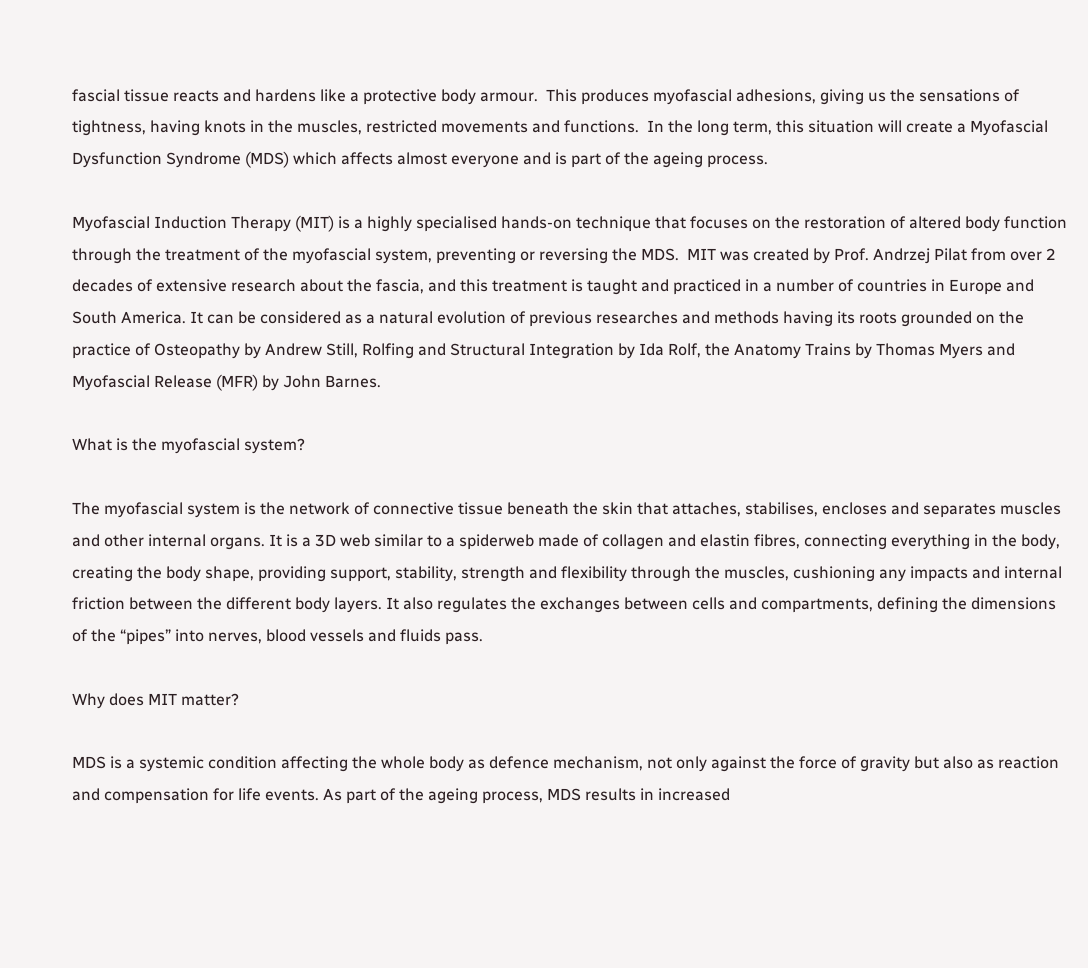fascial tissue reacts and hardens like a protective body armour.  This produces myofascial adhesions, giving us the sensations of tightness, having knots in the muscles, restricted movements and functions.  In the long term, this situation will create a Myofascial Dysfunction Syndrome (MDS) which affects almost everyone and is part of the ageing process.

Myofascial Induction Therapy (MIT) is a highly specialised hands-on technique that focuses on the restoration of altered body function through the treatment of the myofascial system, preventing or reversing the MDS.  MIT was created by Prof. Andrzej Pilat from over 2 decades of extensive research about the fascia, and this treatment is taught and practiced in a number of countries in Europe and South America. It can be considered as a natural evolution of previous researches and methods having its roots grounded on the practice of Osteopathy by Andrew Still, Rolfing and Structural Integration by Ida Rolf, the Anatomy Trains by Thomas Myers and Myofascial Release (MFR) by John Barnes.

What is the myofascial system?

The myofascial system is the network of connective tissue beneath the skin that attaches, stabilises, encloses and separates muscles and other internal organs. It is a 3D web similar to a spiderweb made of collagen and elastin fibres, connecting everything in the body, creating the body shape, providing support, stability, strength and flexibility through the muscles, cushioning any impacts and internal friction between the different body layers. It also regulates the exchanges between cells and compartments, defining the dimensions of the “pipes” into nerves, blood vessels and fluids pass.

Why does MIT matter?

MDS is a systemic condition affecting the whole body as defence mechanism, not only against the force of gravity but also as reaction and compensation for life events. As part of the ageing process, MDS results in increased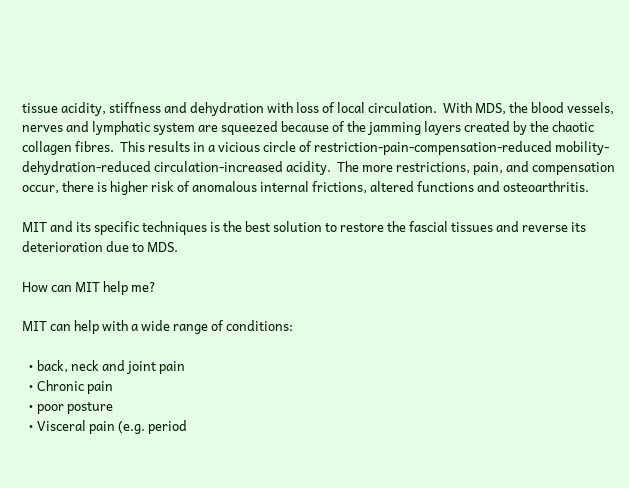tissue acidity, stiffness and dehydration with loss of local circulation.  With MDS, the blood vessels, nerves and lymphatic system are squeezed because of the jamming layers created by the chaotic collagen fibres.  This results in a vicious circle of restriction-pain-compensation-reduced mobility-dehydration-reduced circulation-increased acidity.  The more restrictions, pain, and compensation occur, there is higher risk of anomalous internal frictions, altered functions and osteoarthritis.

MIT and its specific techniques is the best solution to restore the fascial tissues and reverse its deterioration due to MDS.

How can MIT help me?

MIT can help with a wide range of conditions:

  • back, neck and joint pain
  • Chronic pain
  • poor posture
  • Visceral pain (e.g. period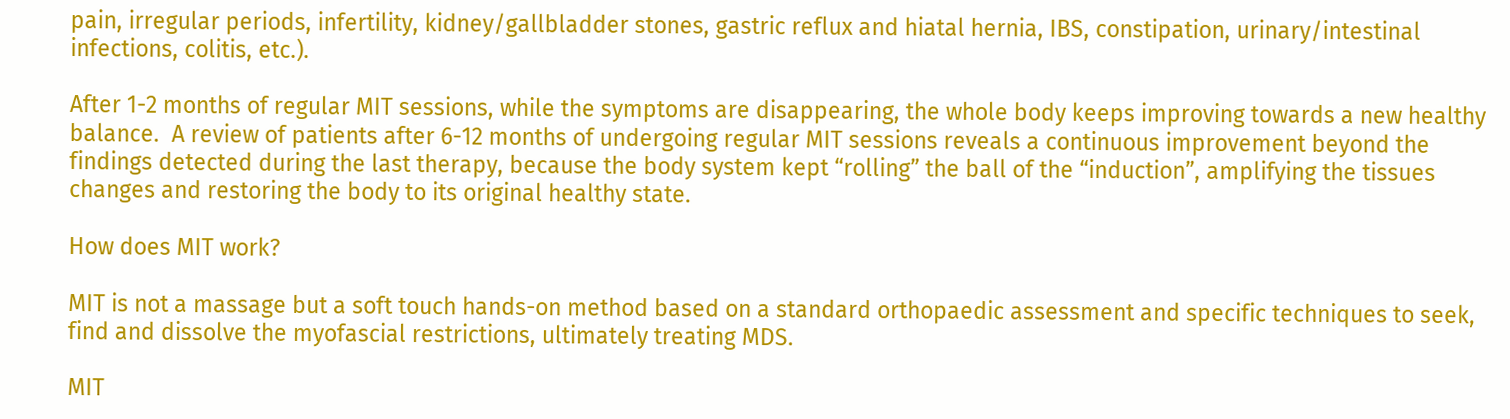pain, irregular periods, infertility, kidney/gallbladder stones, gastric reflux and hiatal hernia, IBS, constipation, urinary/intestinal infections, colitis, etc.).

After 1-2 months of regular MIT sessions, while the symptoms are disappearing, the whole body keeps improving towards a new healthy balance.  A review of patients after 6-12 months of undergoing regular MIT sessions reveals a continuous improvement beyond the findings detected during the last therapy, because the body system kept “rolling” the ball of the “induction”, amplifying the tissues changes and restoring the body to its original healthy state.

How does MIT work?

MIT is not a massage but a soft touch hands-on method based on a standard orthopaedic assessment and specific techniques to seek, find and dissolve the myofascial restrictions, ultimately treating MDS.

MIT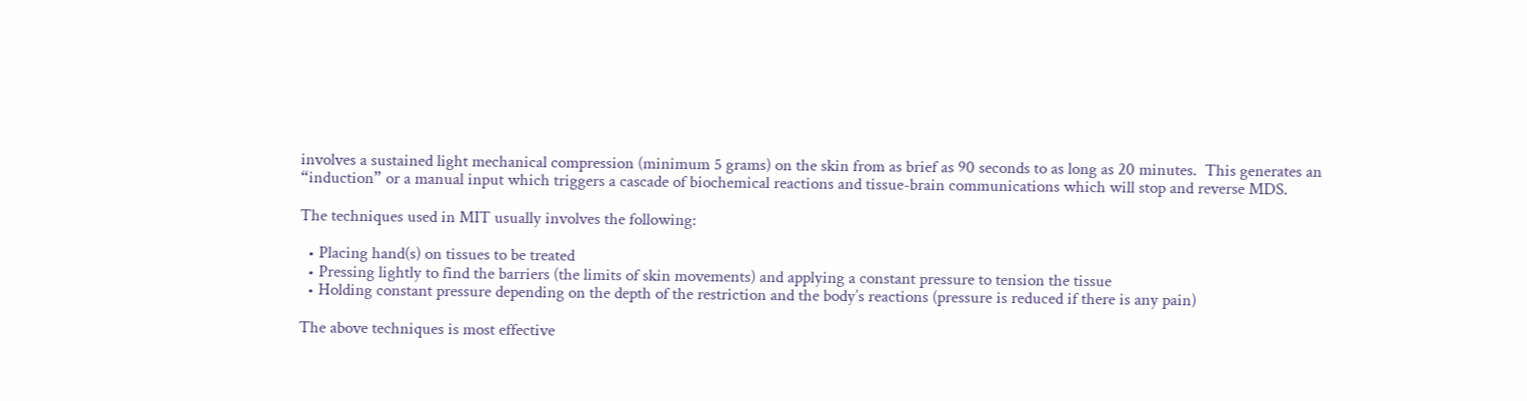involves a sustained light mechanical compression (minimum 5 grams) on the skin from as brief as 90 seconds to as long as 20 minutes.  This generates an “induction” or a manual input which triggers a cascade of biochemical reactions and tissue-brain communications which will stop and reverse MDS.

The techniques used in MIT usually involves the following:

  • Placing hand(s) on tissues to be treated
  • Pressing lightly to find the barriers (the limits of skin movements) and applying a constant pressure to tension the tissue
  • Holding constant pressure depending on the depth of the restriction and the body’s reactions (pressure is reduced if there is any pain)

The above techniques is most effective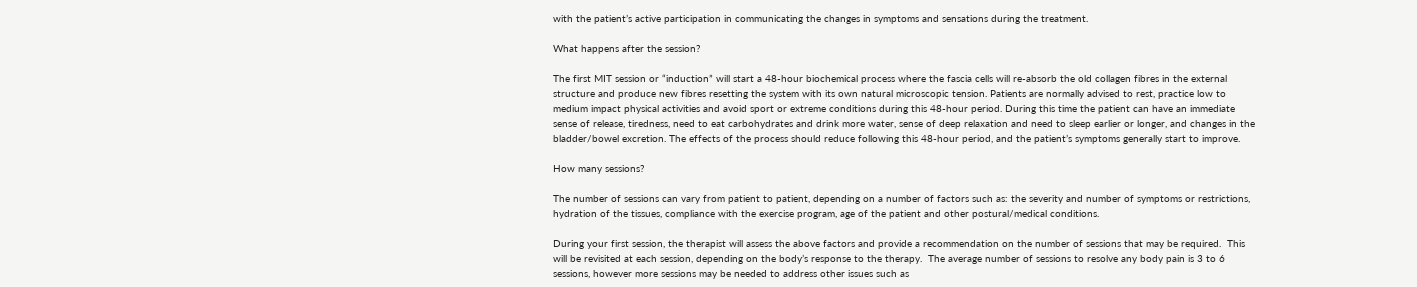with the patient’s active participation in communicating the changes in symptoms and sensations during the treatment.

What happens after the session?

The first MIT session or “induction” will start a 48-hour biochemical process where the fascia cells will re-absorb the old collagen fibres in the external structure and produce new fibres resetting the system with its own natural microscopic tension. Patients are normally advised to rest, practice low to medium impact physical activities and avoid sport or extreme conditions during this 48-hour period. During this time the patient can have an immediate sense of release, tiredness, need to eat carbohydrates and drink more water, sense of deep relaxation and need to sleep earlier or longer, and changes in the bladder/bowel excretion. The effects of the process should reduce following this 48-hour period, and the patient’s symptoms generally start to improve.

How many sessions?

The number of sessions can vary from patient to patient, depending on a number of factors such as: the severity and number of symptoms or restrictions, hydration of the tissues, compliance with the exercise program, age of the patient and other postural/medical conditions.

During your first session, the therapist will assess the above factors and provide a recommendation on the number of sessions that may be required.  This will be revisited at each session, depending on the body’s response to the therapy.  The average number of sessions to resolve any body pain is 3 to 6 sessions, however more sessions may be needed to address other issues such as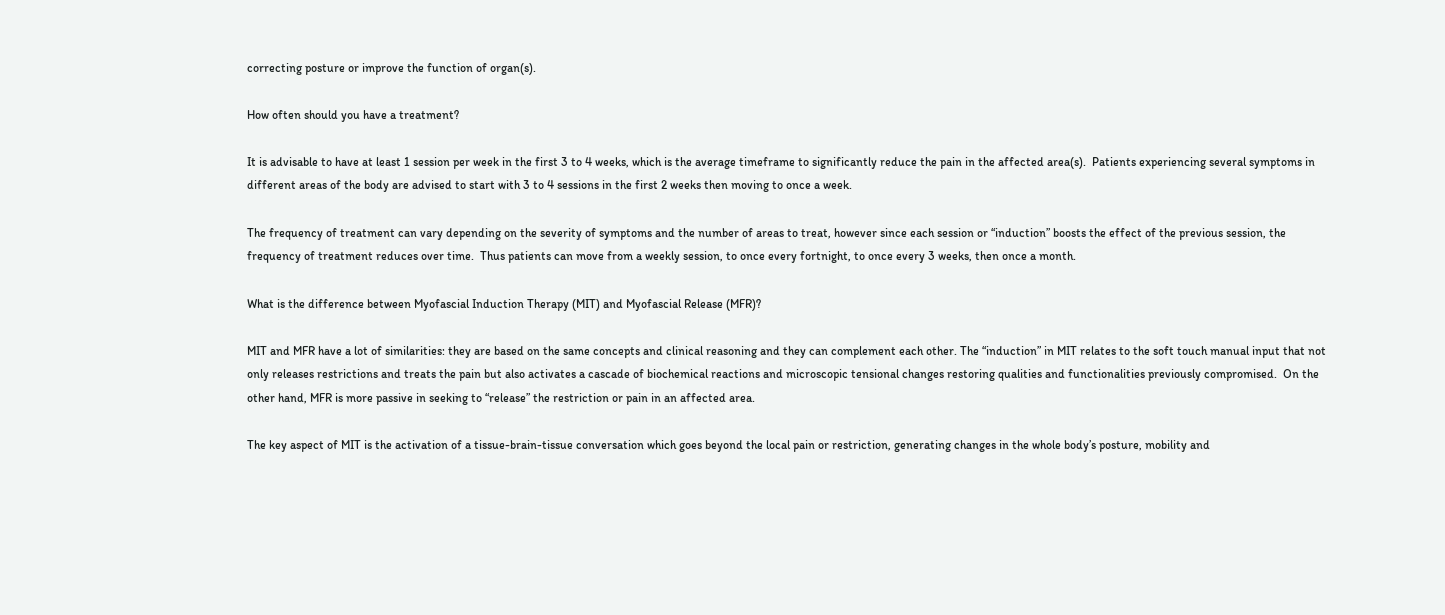correcting posture or improve the function of organ(s).

How often should you have a treatment?

It is advisable to have at least 1 session per week in the first 3 to 4 weeks, which is the average timeframe to significantly reduce the pain in the affected area(s).  Patients experiencing several symptoms in different areas of the body are advised to start with 3 to 4 sessions in the first 2 weeks then moving to once a week.

The frequency of treatment can vary depending on the severity of symptoms and the number of areas to treat, however since each session or “induction” boosts the effect of the previous session, the frequency of treatment reduces over time.  Thus patients can move from a weekly session, to once every fortnight, to once every 3 weeks, then once a month.

What is the difference between Myofascial Induction Therapy (MIT) and Myofascial Release (MFR)?

MIT and MFR have a lot of similarities: they are based on the same concepts and clinical reasoning and they can complement each other. The “induction” in MIT relates to the soft touch manual input that not only releases restrictions and treats the pain but also activates a cascade of biochemical reactions and microscopic tensional changes restoring qualities and functionalities previously compromised.  On the other hand, MFR is more passive in seeking to “release” the restriction or pain in an affected area.

The key aspect of MIT is the activation of a tissue-brain-tissue conversation which goes beyond the local pain or restriction, generating changes in the whole body’s posture, mobility and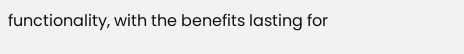functionality, with the benefits lasting for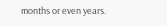months or even years.